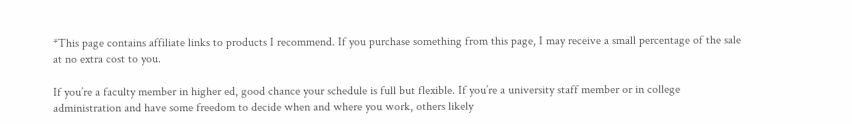*This page contains affiliate links to products I recommend. If you purchase something from this page, I may receive a small percentage of the sale at no extra cost to you.

If you’re a faculty member in higher ed, good chance your schedule is full but flexible. If you’re a university staff member or in college administration and have some freedom to decide when and where you work, others likely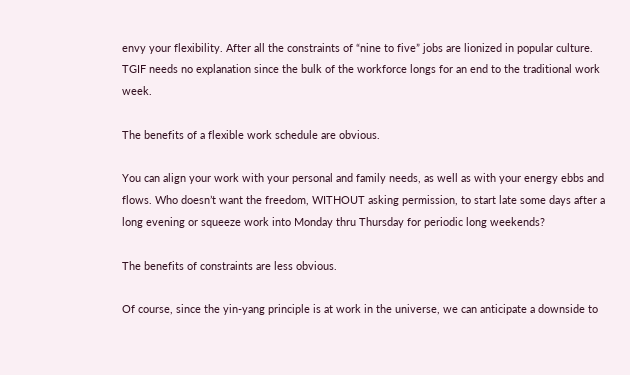envy your flexibility. After all the constraints of “nine to five” jobs are lionized in popular culture. TGIF needs no explanation since the bulk of the workforce longs for an end to the traditional work week.

The benefits of a flexible work schedule are obvious.

You can align your work with your personal and family needs, as well as with your energy ebbs and flows. Who doesn’t want the freedom, WITHOUT asking permission, to start late some days after a long evening or squeeze work into Monday thru Thursday for periodic long weekends?

The benefits of constraints are less obvious.

Of course, since the yin-yang principle is at work in the universe, we can anticipate a downside to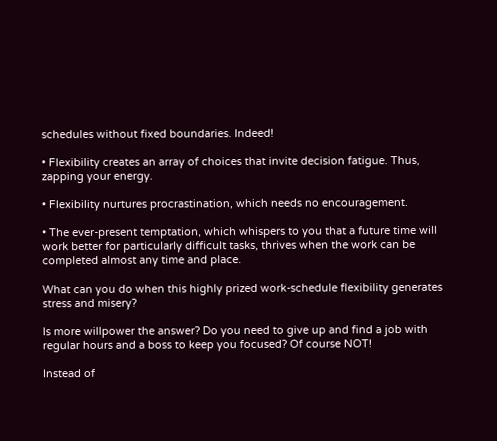schedules without fixed boundaries. Indeed!

• Flexibility creates an array of choices that invite decision fatigue. Thus, zapping your energy.

• Flexibility nurtures procrastination, which needs no encouragement.

• The ever-present temptation, which whispers to you that a future time will work better for particularly difficult tasks, thrives when the work can be completed almost any time and place.

What can you do when this highly prized work-schedule flexibility generates stress and misery?

Is more willpower the answer? Do you need to give up and find a job with regular hours and a boss to keep you focused? Of course NOT!

Instead of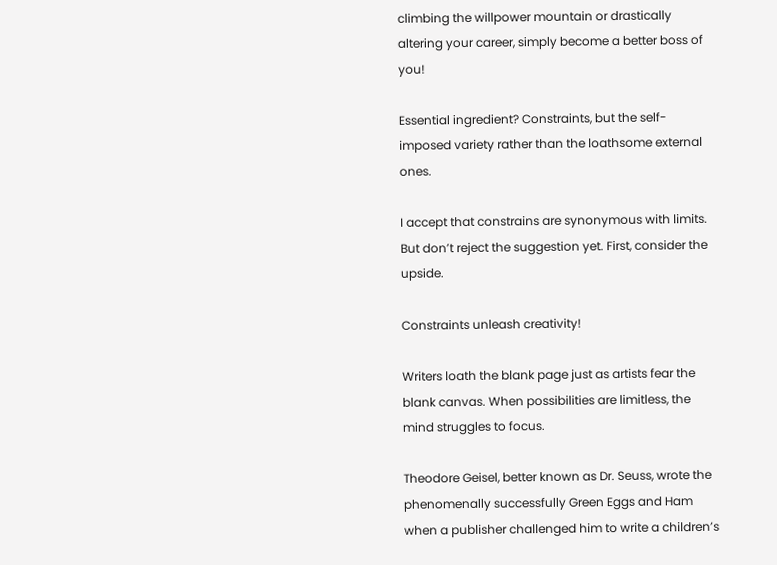climbing the willpower mountain or drastically altering your career, simply become a better boss of you!

Essential ingredient? Constraints, but the self-imposed variety rather than the loathsome external ones.

I accept that constrains are synonymous with limits. But don’t reject the suggestion yet. First, consider the upside.

Constraints unleash creativity!

Writers loath the blank page just as artists fear the blank canvas. When possibilities are limitless, the mind struggles to focus.

Theodore Geisel, better known as Dr. Seuss, wrote the phenomenally successfully Green Eggs and Ham when a publisher challenged him to write a children’s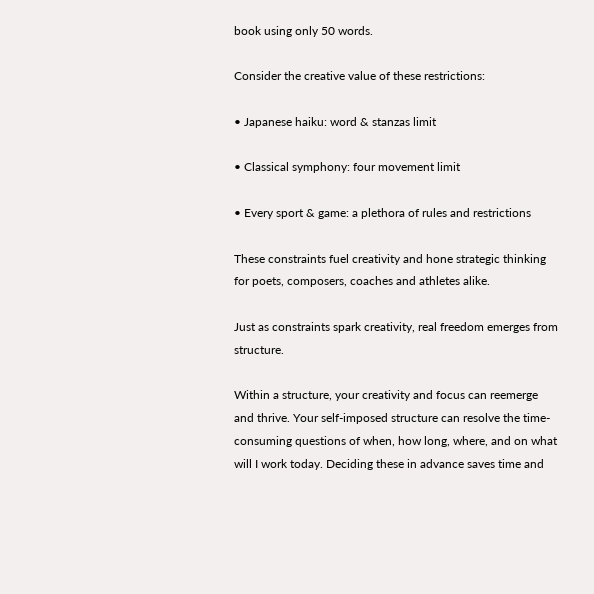book using only 50 words.

Consider the creative value of these restrictions:

• Japanese haiku: word & stanzas limit

• Classical symphony: four movement limit

• Every sport & game: a plethora of rules and restrictions

These constraints fuel creativity and hone strategic thinking for poets, composers, coaches and athletes alike.

Just as constraints spark creativity, real freedom emerges from structure.

Within a structure, your creativity and focus can reemerge and thrive. Your self-imposed structure can resolve the time-consuming questions of when, how long, where, and on what will I work today. Deciding these in advance saves time and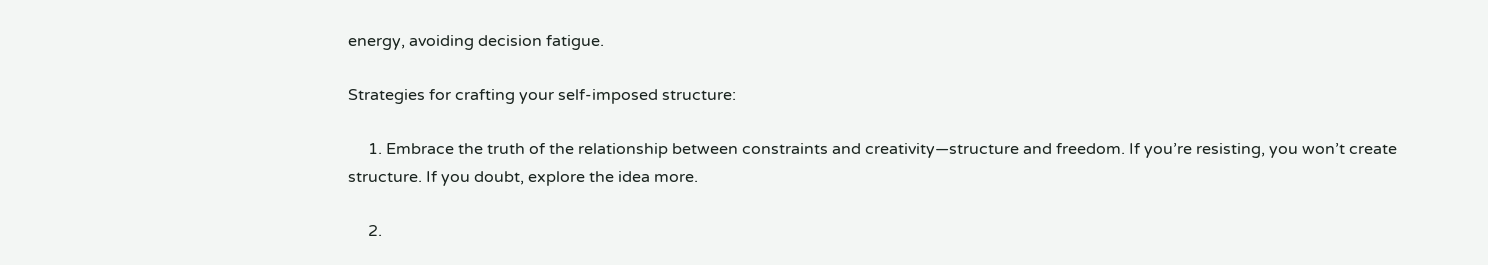energy, avoiding decision fatigue.

Strategies for crafting your self-imposed structure:

     1. Embrace the truth of the relationship between constraints and creativity—structure and freedom. If you’re resisting, you won’t create structure. If you doubt, explore the idea more.

     2.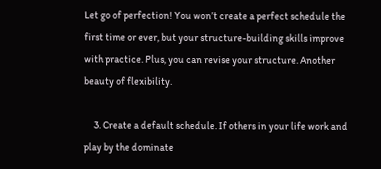Let go of perfection! You won’t create a perfect schedule the first time or ever, but your structure-building skills improve with practice. Plus, you can revise your structure. Another beauty of flexibility.

     3. Create a default schedule. If others in your life work and play by the dominate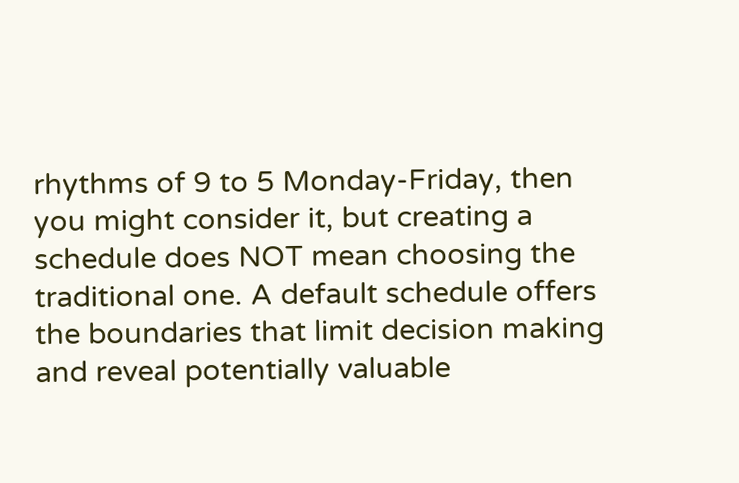rhythms of 9 to 5 Monday-Friday, then you might consider it, but creating a schedule does NOT mean choosing the traditional one. A default schedule offers the boundaries that limit decision making and reveal potentially valuable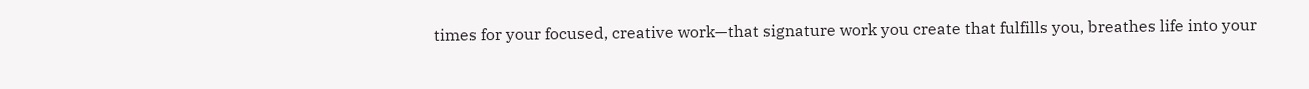times for your focused, creative work—that signature work you create that fulfills you, breathes life into your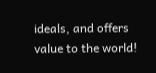ideals, and offers value to the world!